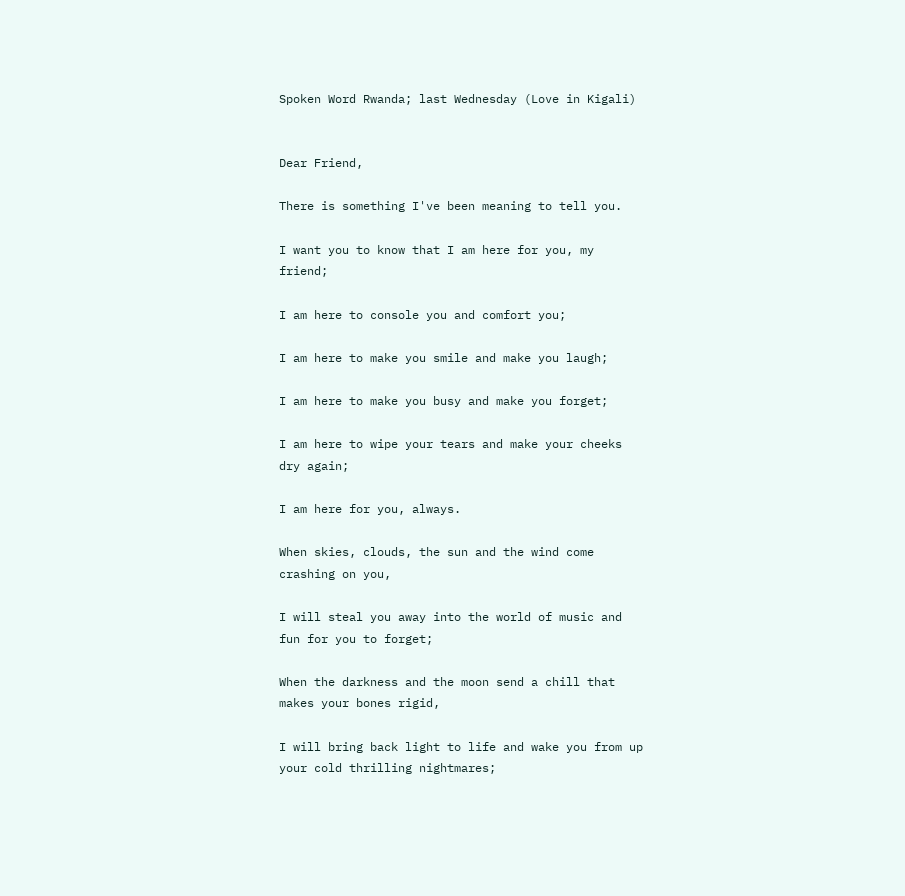Spoken Word Rwanda; last Wednesday (Love in Kigali)


Dear Friend,

There is something I've been meaning to tell you.

I want you to know that I am here for you, my friend;

I am here to console you and comfort you;

I am here to make you smile and make you laugh;

I am here to make you busy and make you forget;

I am here to wipe your tears and make your cheeks dry again;

I am here for you, always.

When skies, clouds, the sun and the wind come crashing on you,

I will steal you away into the world of music and fun for you to forget;

When the darkness and the moon send a chill that makes your bones rigid,

I will bring back light to life and wake you from up your cold thrilling nightmares;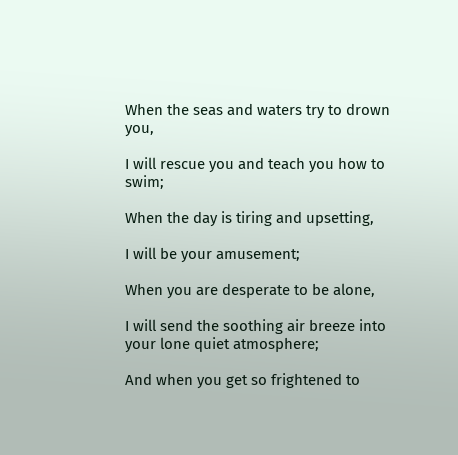When the seas and waters try to drown you,

I will rescue you and teach you how to swim;

When the day is tiring and upsetting,

I will be your amusement;

When you are desperate to be alone,

I will send the soothing air breeze into your lone quiet atmosphere;

And when you get so frightened to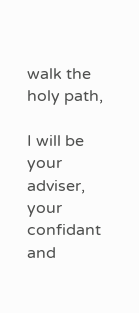walk the holy path,

I will be your adviser, your confidant and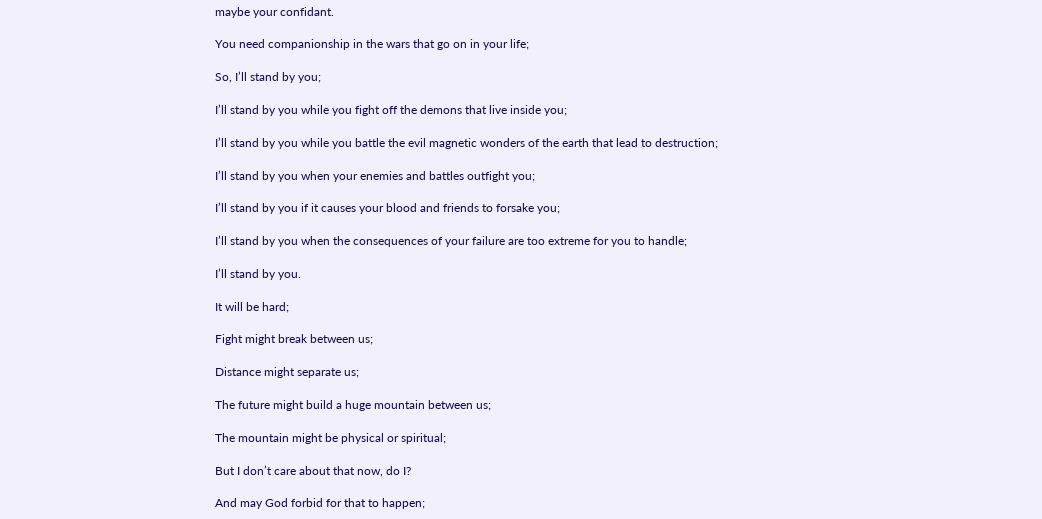maybe your confidant.

You need companionship in the wars that go on in your life;

So, I’ll stand by you;

I’ll stand by you while you fight off the demons that live inside you;

I’ll stand by you while you battle the evil magnetic wonders of the earth that lead to destruction;

I’ll stand by you when your enemies and battles outfight you;

I’ll stand by you if it causes your blood and friends to forsake you;

I’ll stand by you when the consequences of your failure are too extreme for you to handle;

I’ll stand by you.

It will be hard;

Fight might break between us;

Distance might separate us;

The future might build a huge mountain between us;

The mountain might be physical or spiritual;

But I don’t care about that now, do I?

And may God forbid for that to happen;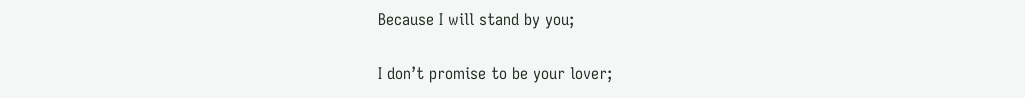Because I will stand by you;

I don’t promise to be your lover;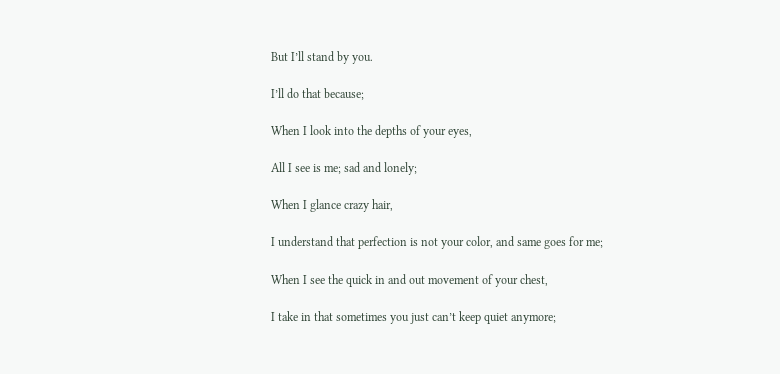But I’ll stand by you.

I’ll do that because;

When I look into the depths of your eyes,

All I see is me; sad and lonely;

When I glance crazy hair,

I understand that perfection is not your color, and same goes for me;

When I see the quick in and out movement of your chest,

I take in that sometimes you just can’t keep quiet anymore;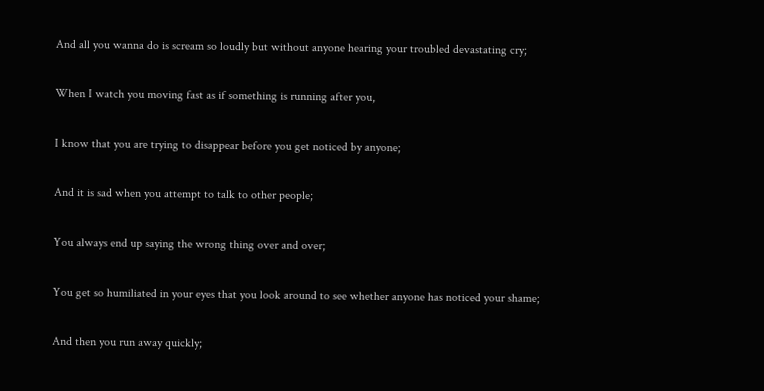And all you wanna do is scream so loudly but without anyone hearing your troubled devastating cry;

When I watch you moving fast as if something is running after you,

I know that you are trying to disappear before you get noticed by anyone;

And it is sad when you attempt to talk to other people;

You always end up saying the wrong thing over and over;

You get so humiliated in your eyes that you look around to see whether anyone has noticed your shame;

And then you run away quickly;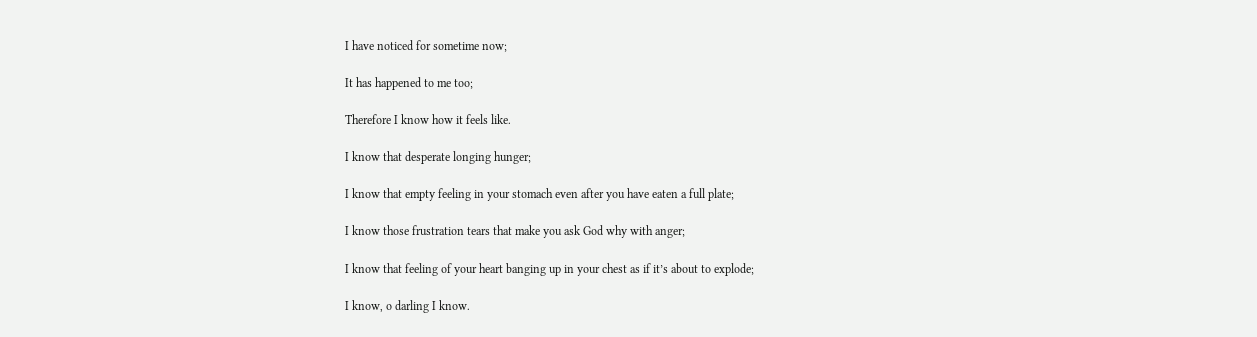I have noticed for sometime now;

It has happened to me too;

Therefore I know how it feels like.

I know that desperate longing hunger;

I know that empty feeling in your stomach even after you have eaten a full plate;

I know those frustration tears that make you ask God why with anger;

I know that feeling of your heart banging up in your chest as if it’s about to explode;

I know, o darling I know.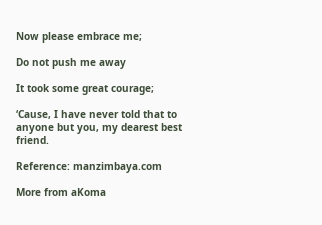Now please embrace me;

Do not push me away

It took some great courage;

‘Cause, I have never told that to anyone but you, my dearest best friend.

Reference: manzimbaya.com

More from aKoma